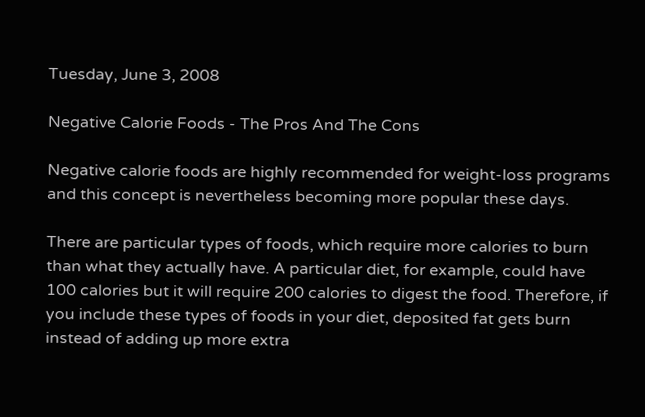Tuesday, June 3, 2008

Negative Calorie Foods - The Pros And The Cons

Negative calorie foods are highly recommended for weight-loss programs and this concept is nevertheless becoming more popular these days.

There are particular types of foods, which require more calories to burn than what they actually have. A particular diet, for example, could have 100 calories but it will require 200 calories to digest the food. Therefore, if you include these types of foods in your diet, deposited fat gets burn instead of adding up more extra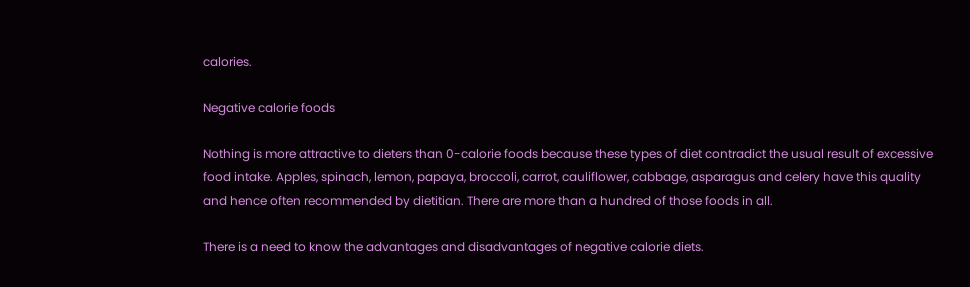calories.

Negative calorie foods

Nothing is more attractive to dieters than 0-calorie foods because these types of diet contradict the usual result of excessive food intake. Apples, spinach, lemon, papaya, broccoli, carrot, cauliflower, cabbage, asparagus and celery have this quality and hence often recommended by dietitian. There are more than a hundred of those foods in all.

There is a need to know the advantages and disadvantages of negative calorie diets.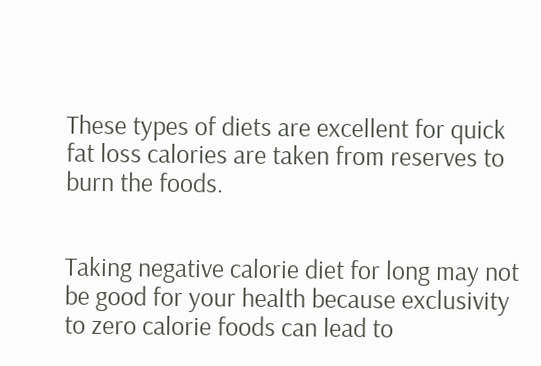These types of diets are excellent for quick fat loss calories are taken from reserves to burn the foods.


Taking negative calorie diet for long may not be good for your health because exclusivity to zero calorie foods can lead to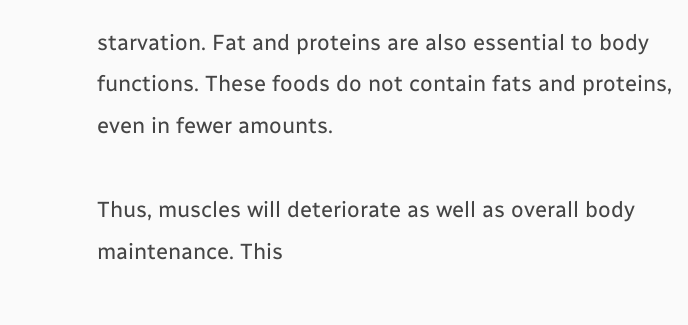starvation. Fat and proteins are also essential to body functions. These foods do not contain fats and proteins, even in fewer amounts.

Thus, muscles will deteriorate as well as overall body maintenance. This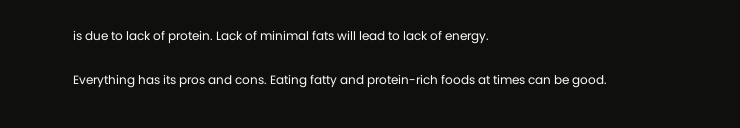is due to lack of protein. Lack of minimal fats will lead to lack of energy.

Everything has its pros and cons. Eating fatty and protein-rich foods at times can be good.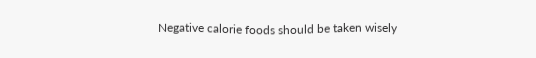Negative calorie foods should be taken wisely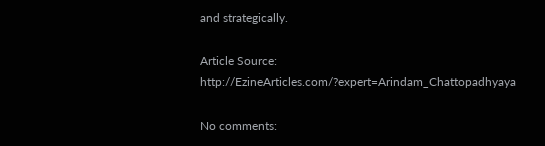and strategically.

Article Source: http://EzineArticles.com/?expert=Arindam_Chattopadhyaya

No comments: